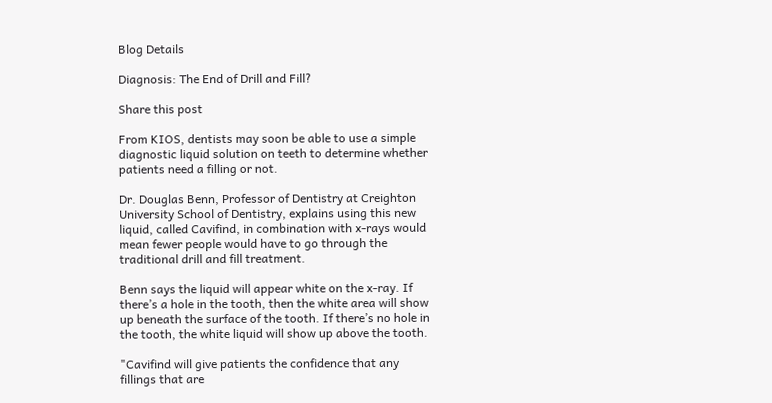Blog Details

Diagnosis: The End of Drill and Fill?

Share this post

From KIOS, dentists may soon be able to use a simple diagnostic liquid solution on teeth to determine whether patients need a filling or not.

Dr. Douglas Benn, Professor of Dentistry at Creighton University School of Dentistry, explains using this new liquid, called Cavifind, in combination with x-rays would mean fewer people would have to go through the traditional drill and fill treatment.

Benn says the liquid will appear white on the x-ray. If there’s a hole in the tooth, then the white area will show up beneath the surface of the tooth. If there’s no hole in the tooth, the white liquid will show up above the tooth.

"Cavifind will give patients the confidence that any fillings that are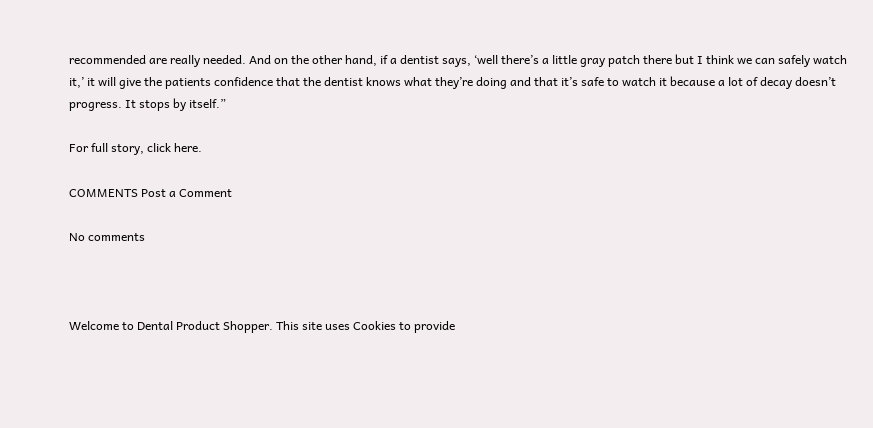recommended are really needed. And on the other hand, if a dentist says, ‘well there’s a little gray patch there but I think we can safely watch it,’ it will give the patients confidence that the dentist knows what they’re doing and that it’s safe to watch it because a lot of decay doesn’t progress. It stops by itself.”

For full story, click here.

COMMENTS Post a Comment

No comments



Welcome to Dental Product Shopper. This site uses Cookies to provide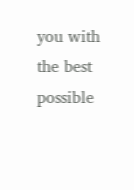you with the best possible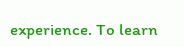experience. To learn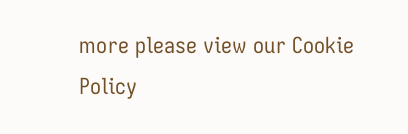more please view our Cookie Policy